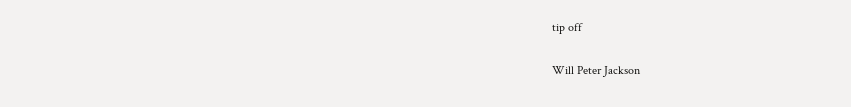tip off

Will Peter Jackson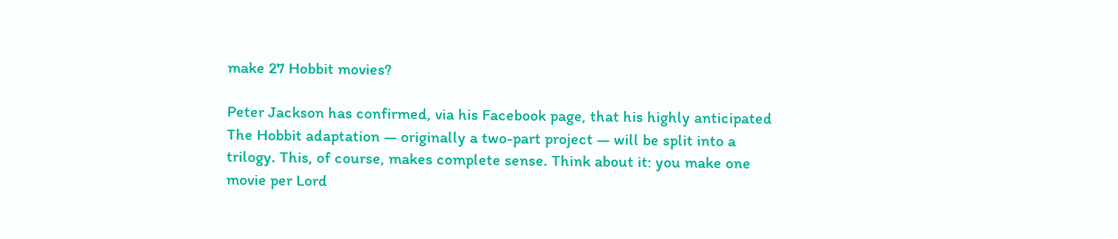make 27 Hobbit movies?

Peter Jackson has confirmed, via his Facebook page, that his highly anticipated The Hobbit adaptation — originally a two-part project — will be split into a trilogy. This, of course, makes complete sense. Think about it: you make one movie per Lord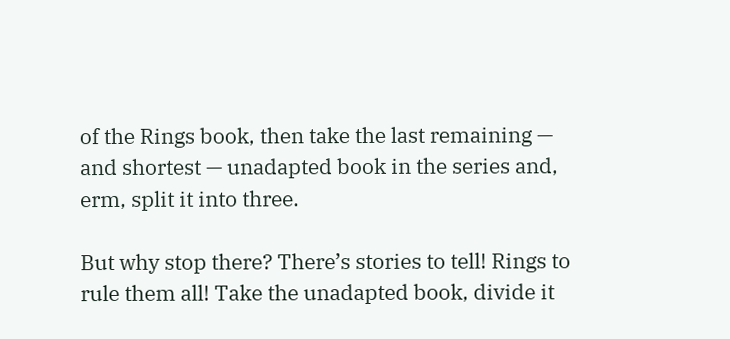of the Rings book, then take the last remaining — and shortest — unadapted book in the series and, erm, split it into three.

But why stop there? There’s stories to tell! Rings to rule them all! Take the unadapted book, divide it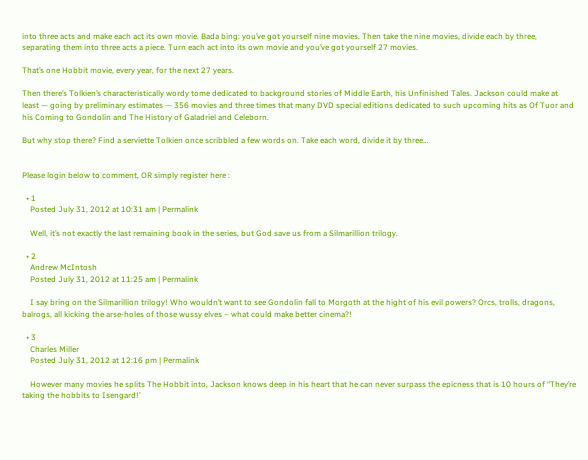into three acts and make each act its own movie. Bada bing: you’ve got yourself nine movies. Then take the nine movies, divide each by three, separating them into three acts a piece. Turn each act into its own movie and you’ve got yourself 27 movies.

That’s one Hobbit movie, every year, for the next 27 years.

Then there’s Tolkien’s characteristically wordy tome dedicated to background stories of Middle Earth, his Unfinished Tales. Jackson could make at least — going by preliminary estimates — 356 movies and three times that many DVD special editions dedicated to such upcoming hits as Of Tuor and his Coming to Gondolin and The History of Galadriel and Celeborn.

But why stop there? Find a serviette Tolkien once scribbled a few words on. Take each word, divide it by three…


Please login below to comment, OR simply register here :

  • 1
    Posted July 31, 2012 at 10:31 am | Permalink

    Well, it’s not exactly the last remaining book in the series, but God save us from a Silmarillion trilogy.

  • 2
    Andrew McIntosh
    Posted July 31, 2012 at 11:25 am | Permalink

    I say bring on the Silmarillion trilogy! Who wouldn’t want to see Gondolin fall to Morgoth at the hight of his evil powers? Orcs, trolls, dragons, balrogs, all kicking the arse-holes of those wussy elves – what could make better cinema?!

  • 3
    Charles Miller
    Posted July 31, 2012 at 12:16 pm | Permalink

    However many movies he splits The Hobbit into, Jackson knows deep in his heart that he can never surpass the epicness that is 10 hours of “They’re taking the hobbits to Isengard!’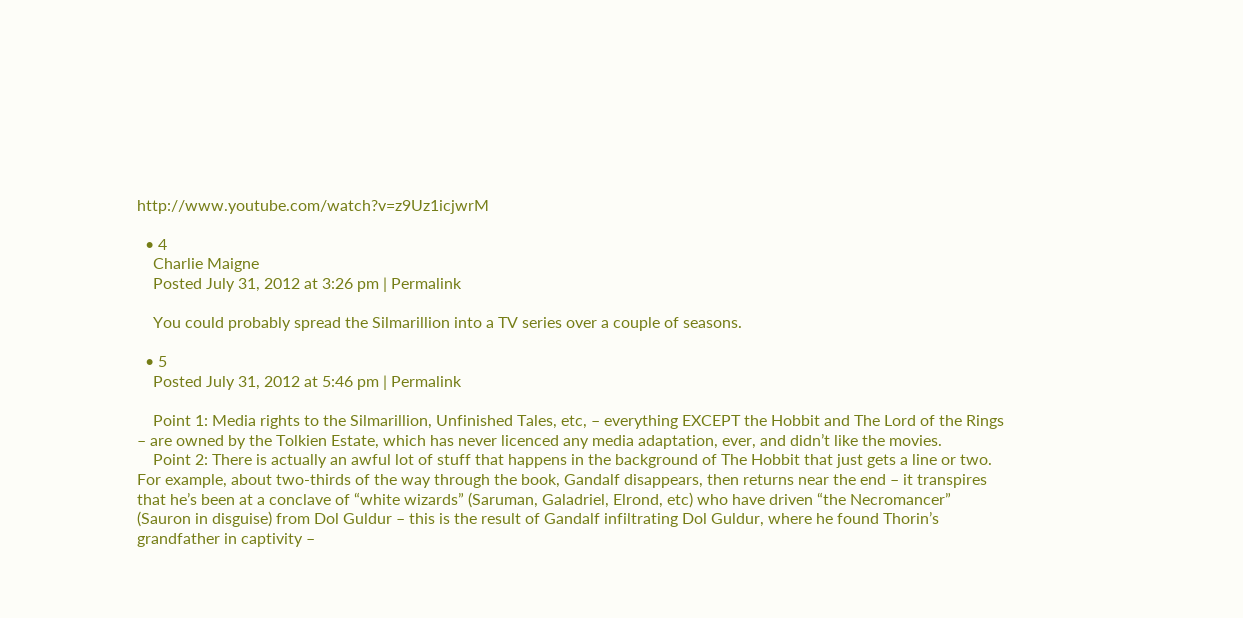http://www.youtube.com/watch?v=z9Uz1icjwrM

  • 4
    Charlie Maigne
    Posted July 31, 2012 at 3:26 pm | Permalink

    You could probably spread the Silmarillion into a TV series over a couple of seasons.

  • 5
    Posted July 31, 2012 at 5:46 pm | Permalink

    Point 1: Media rights to the Silmarillion, Unfinished Tales, etc, – everything EXCEPT the Hobbit and The Lord of the Rings – are owned by the Tolkien Estate, which has never licenced any media adaptation, ever, and didn’t like the movies.
    Point 2: There is actually an awful lot of stuff that happens in the background of The Hobbit that just gets a line or two. For example, about two-thirds of the way through the book, Gandalf disappears, then returns near the end – it transpires that he’s been at a conclave of “white wizards” (Saruman, Galadriel, Elrond, etc) who have driven “the Necromancer” (Sauron in disguise) from Dol Guldur – this is the result of Gandalf infiltrating Dol Guldur, where he found Thorin’s grandfather in captivity –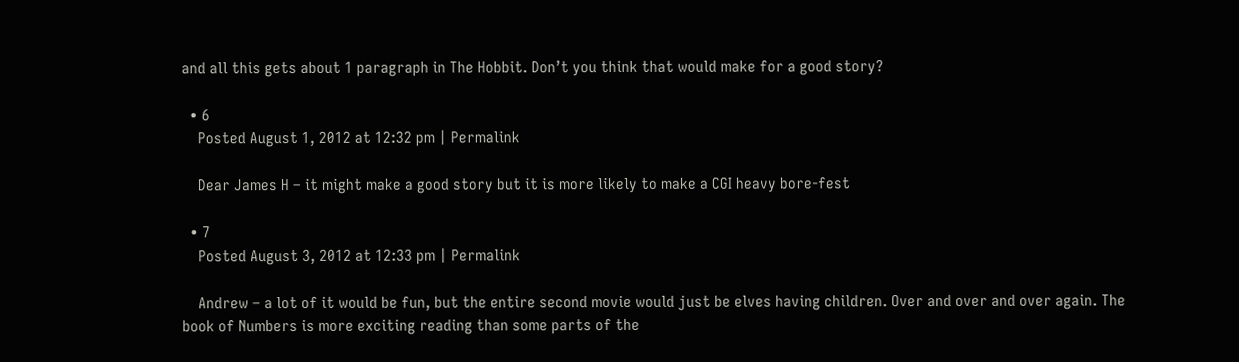and all this gets about 1 paragraph in The Hobbit. Don’t you think that would make for a good story?

  • 6
    Posted August 1, 2012 at 12:32 pm | Permalink

    Dear James H – it might make a good story but it is more likely to make a CGI heavy bore-fest

  • 7
    Posted August 3, 2012 at 12:33 pm | Permalink

    Andrew – a lot of it would be fun, but the entire second movie would just be elves having children. Over and over and over again. The book of Numbers is more exciting reading than some parts of the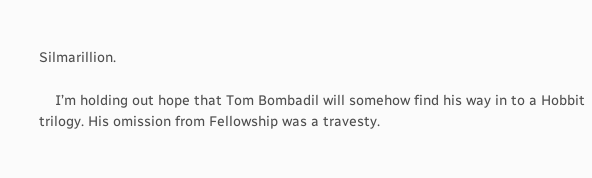Silmarillion.

    I’m holding out hope that Tom Bombadil will somehow find his way in to a Hobbit trilogy. His omission from Fellowship was a travesty.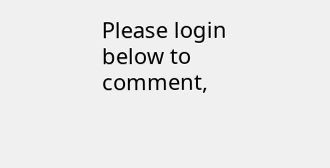Please login below to comment,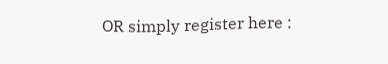OR simply register here :